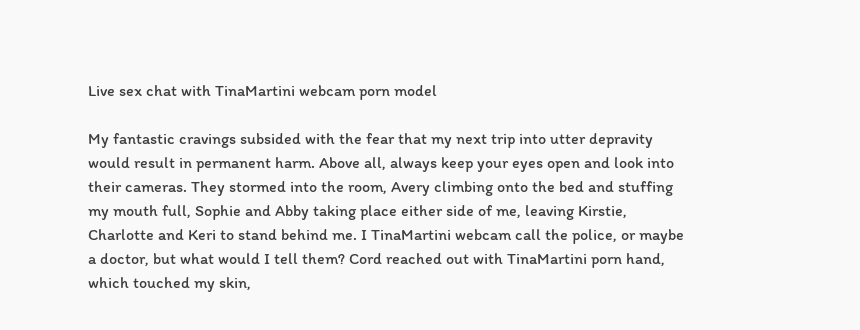Live sex chat with TinaMartini webcam porn model

My fantastic cravings subsided with the fear that my next trip into utter depravity would result in permanent harm. Above all, always keep your eyes open and look into their cameras. They stormed into the room, Avery climbing onto the bed and stuffing my mouth full, Sophie and Abby taking place either side of me, leaving Kirstie, Charlotte and Keri to stand behind me. I TinaMartini webcam call the police, or maybe a doctor, but what would I tell them? Cord reached out with TinaMartini porn hand, which touched my skin,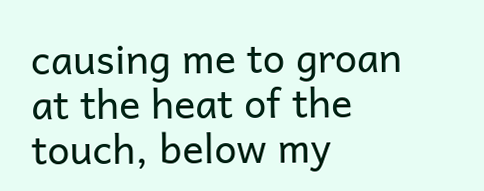causing me to groan at the heat of the touch, below my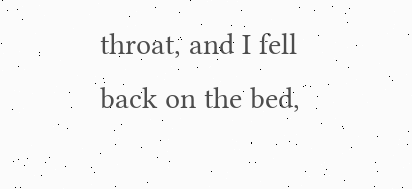throat, and I fell back on the bed,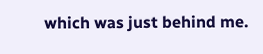which was just behind me.